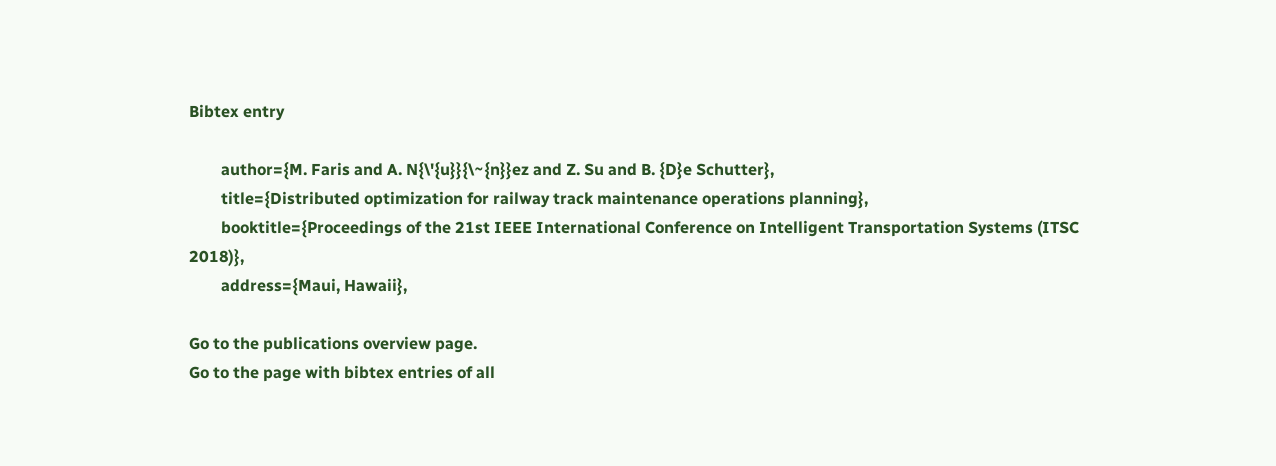Bibtex entry

        author={M. Faris and A. N{\'{u}}{\~{n}}ez and Z. Su and B. {D}e Schutter},
        title={Distributed optimization for railway track maintenance operations planning},
        booktitle={Proceedings of the 21st IEEE International Conference on Intelligent Transportation Systems (ITSC 2018)},
        address={Maui, Hawaii},

Go to the publications overview page.
Go to the page with bibtex entries of all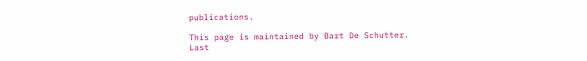publications.

This page is maintained by Bart De Schutter. Last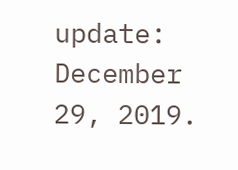update: December 29, 2019.